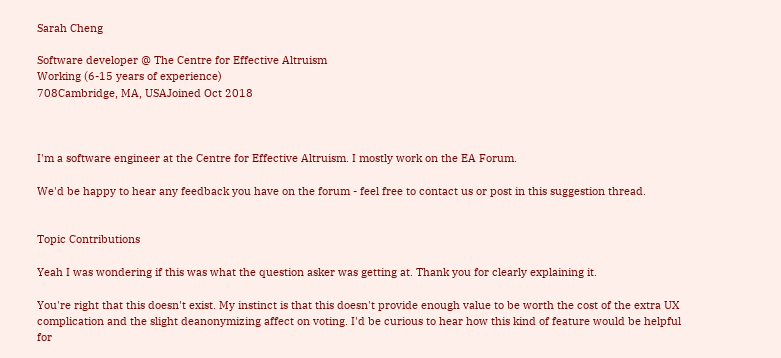Sarah Cheng

Software developer @ The Centre for Effective Altruism
Working (6-15 years of experience)
708Cambridge, MA, USAJoined Oct 2018



I'm a software engineer at the Centre for Effective Altruism. I mostly work on the EA Forum.

We'd be happy to hear any feedback you have on the forum - feel free to contact us or post in this suggestion thread.


Topic Contributions

Yeah I was wondering if this was what the question asker was getting at. Thank you for clearly explaining it.

You're right that this doesn't exist. My instinct is that this doesn't provide enough value to be worth the cost of the extra UX complication and the slight deanonymizing affect on voting. I'd be curious to hear how this kind of feature would be helpful for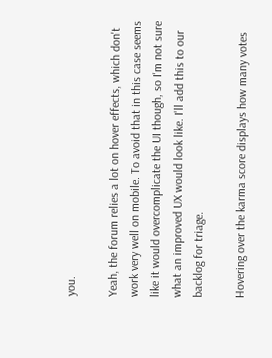you.

Yeah, the forum relies a lot on hover effects, which don't work very well on mobile. To avoid that in this case seems like it would overcomplicate the UI though, so I'm not sure what an improved UX would look like. I'll add this to our backlog for triage.

Hovering over the karma score displays how many votes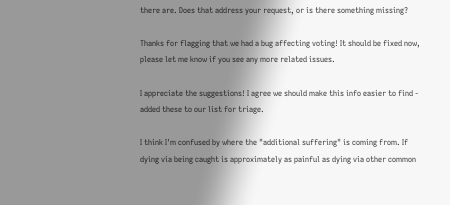there are. Does that address your request, or is there something missing?

Thanks for flagging that we had a bug affecting voting! It should be fixed now, please let me know if you see any more related issues.

I appreciate the suggestions! I agree we should make this info easier to find - added these to our list for triage.

I think I'm confused by where the "additional suffering" is coming from. If dying via being caught is approximately as painful as dying via other common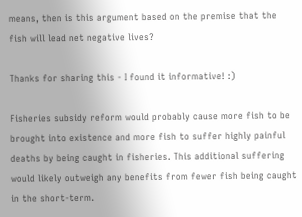means, then is this argument based on the premise that the fish will lead net negative lives?

Thanks for sharing this - I found it informative! :)

Fisheries subsidy reform would probably cause more fish to be brought into existence and more fish to suffer highly painful deaths by being caught in fisheries. This additional suffering would likely outweigh any benefits from fewer fish being caught in the short-term.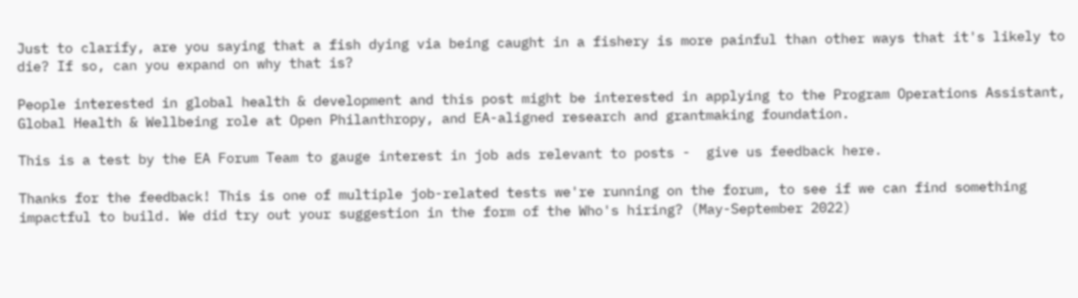Just to clarify, are you saying that a fish dying via being caught in a fishery is more painful than other ways that it's likely to die? If so, can you expand on why that is?

People interested in global health & development and this post might be interested in applying to the Program Operations Assistant, Global Health & Wellbeing role at Open Philanthropy, and EA-aligned research and grantmaking foundation.

This is a test by the EA Forum Team to gauge interest in job ads relevant to posts -  give us feedback here.

Thanks for the feedback! This is one of multiple job-related tests we're running on the forum, to see if we can find something impactful to build. We did try out your suggestion in the form of the Who's hiring? (May-September 2022)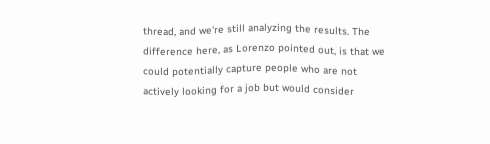thread, and we're still analyzing the results. The difference here, as Lorenzo pointed out, is that we could potentially capture people who are not actively looking for a job but would consider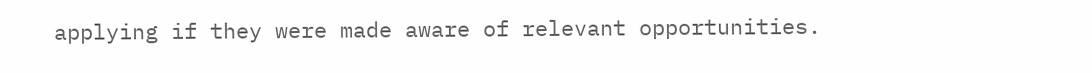applying if they were made aware of relevant opportunities.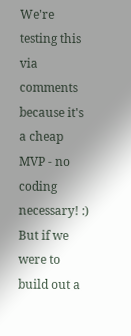We're testing this via comments because it's a cheap MVP - no coding necessary! :) But if we were to build out a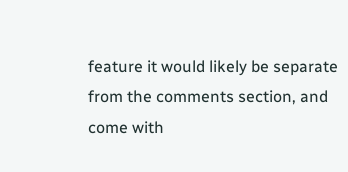feature it would likely be separate from the comments section, and come with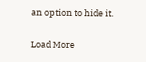an option to hide it.

Load More